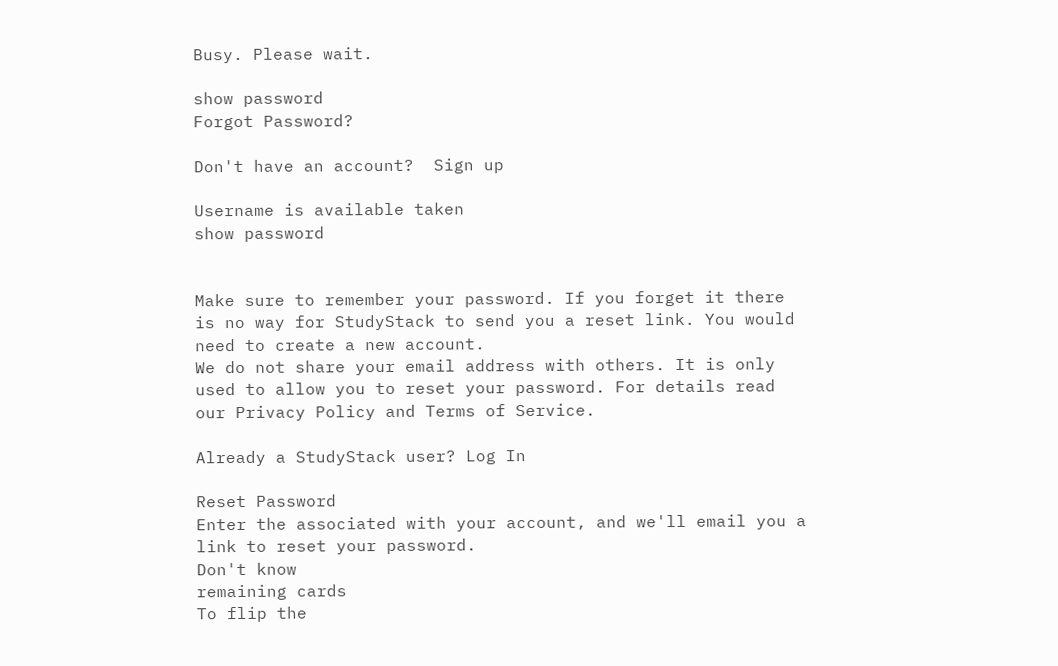Busy. Please wait.

show password
Forgot Password?

Don't have an account?  Sign up

Username is available taken
show password


Make sure to remember your password. If you forget it there is no way for StudyStack to send you a reset link. You would need to create a new account.
We do not share your email address with others. It is only used to allow you to reset your password. For details read our Privacy Policy and Terms of Service.

Already a StudyStack user? Log In

Reset Password
Enter the associated with your account, and we'll email you a link to reset your password.
Don't know
remaining cards
To flip the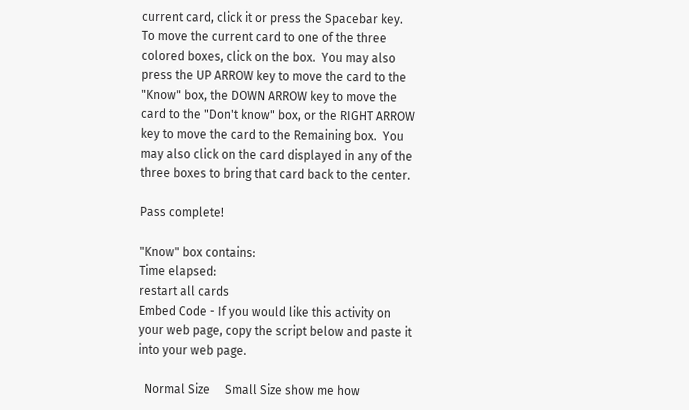current card, click it or press the Spacebar key.  To move the current card to one of the three colored boxes, click on the box.  You may also press the UP ARROW key to move the card to the "Know" box, the DOWN ARROW key to move the card to the "Don't know" box, or the RIGHT ARROW key to move the card to the Remaining box.  You may also click on the card displayed in any of the three boxes to bring that card back to the center.

Pass complete!

"Know" box contains:
Time elapsed:
restart all cards
Embed Code - If you would like this activity on your web page, copy the script below and paste it into your web page.

  Normal Size     Small Size show me how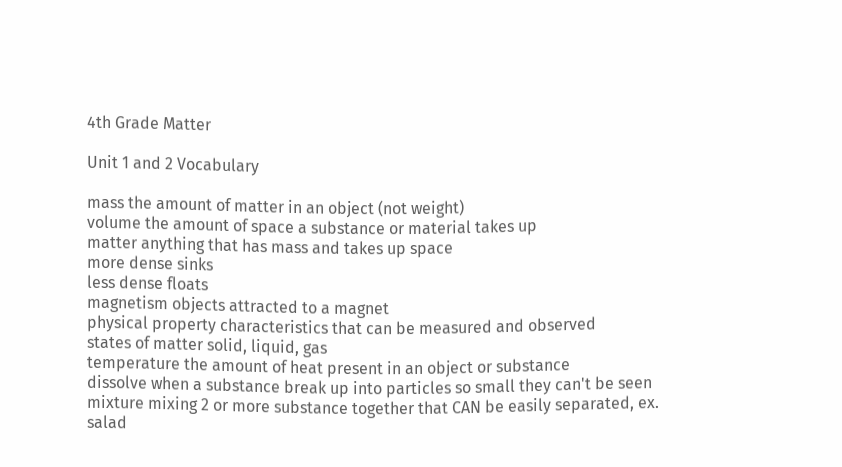4th Grade Matter

Unit 1 and 2 Vocabulary

mass the amount of matter in an object (not weight)
volume the amount of space a substance or material takes up
matter anything that has mass and takes up space
more dense sinks
less dense floats
magnetism objects attracted to a magnet
physical property characteristics that can be measured and observed
states of matter solid, liquid, gas
temperature the amount of heat present in an object or substance
dissolve when a substance break up into particles so small they can't be seen
mixture mixing 2 or more substance together that CAN be easily separated, ex. salad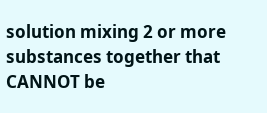solution mixing 2 or more substances together that CANNOT be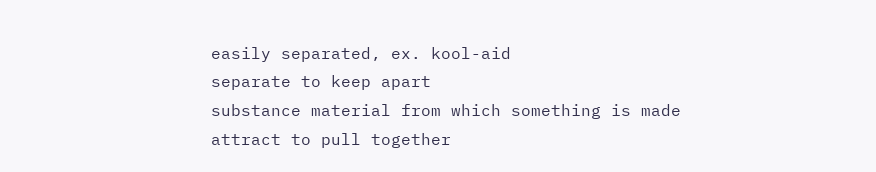easily separated, ex. kool-aid
separate to keep apart
substance material from which something is made
attract to pull together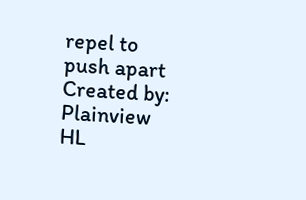repel to push apart
Created by: Plainview HL